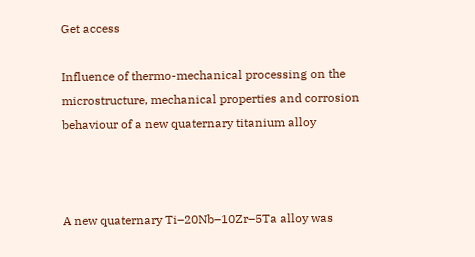Get access

Influence of thermo-mechanical processing on the microstructure, mechanical properties and corrosion behaviour of a new quaternary titanium alloy



A new quaternary Ti–20Nb–10Zr–5Ta alloy was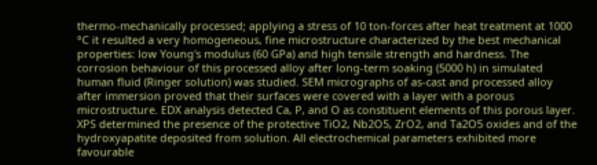thermo-mechanically processed; applying a stress of 10 ton-forces after heat treatment at 1000 °C it resulted a very homogeneous, fine microstructure characterized by the best mechanical properties: low Young's modulus (60 GPa) and high tensile strength and hardness. The corrosion behaviour of this processed alloy after long-term soaking (5000 h) in simulated human fluid (Ringer solution) was studied. SEM micrographs of as-cast and processed alloy after immersion proved that their surfaces were covered with a layer with a porous microstructure. EDX analysis detected Ca, P, and O as constituent elements of this porous layer. XPS determined the presence of the protective TiO2, Nb2O5, ZrO2, and Ta2O5 oxides and of the hydroxyapatite deposited from solution. All electrochemical parameters exhibited more favourable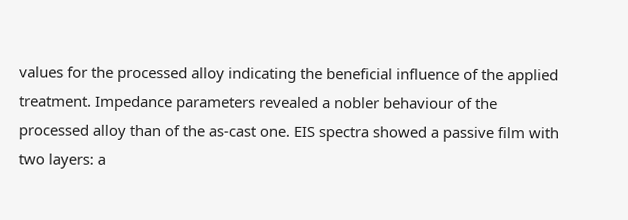values for the processed alloy indicating the beneficial influence of the applied treatment. Impedance parameters revealed a nobler behaviour of the processed alloy than of the as-cast one. EIS spectra showed a passive film with two layers: a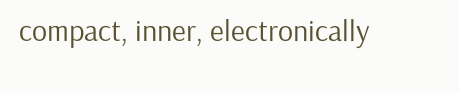compact, inner, electronically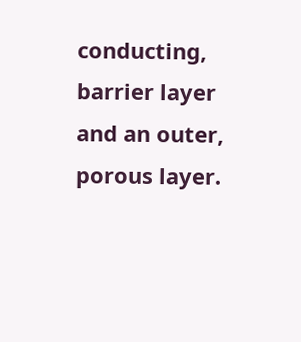conducting, barrier layer and an outer, porous layer.